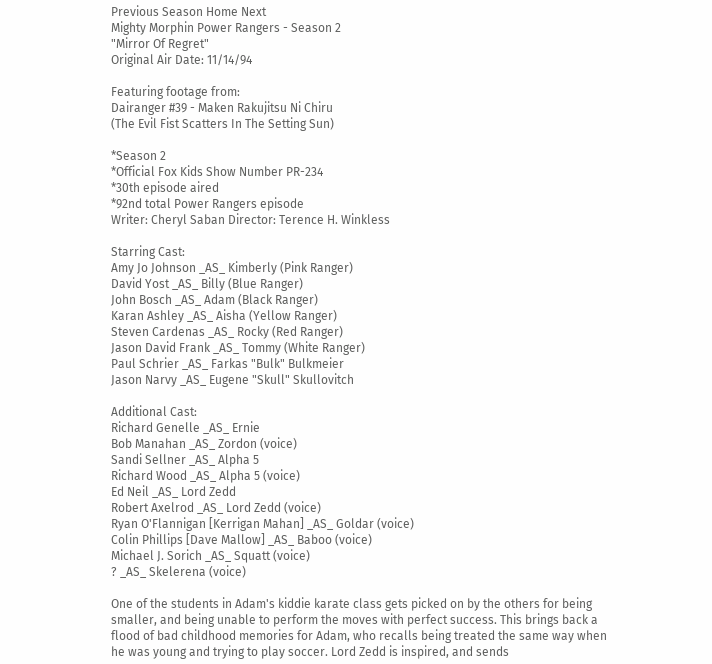Previous Season Home Next
Mighty Morphin Power Rangers - Season 2
"Mirror Of Regret"
Original Air Date: 11/14/94

Featuring footage from:
Dairanger #39 - Maken Rakujitsu Ni Chiru
(The Evil Fist Scatters In The Setting Sun)

*Season 2
*Official Fox Kids Show Number PR-234
*30th episode aired
*92nd total Power Rangers episode
Writer: Cheryl Saban Director: Terence H. Winkless

Starring Cast:
Amy Jo Johnson _AS_ Kimberly (Pink Ranger)
David Yost _AS_ Billy (Blue Ranger)
John Bosch _AS_ Adam (Black Ranger)
Karan Ashley _AS_ Aisha (Yellow Ranger)
Steven Cardenas _AS_ Rocky (Red Ranger)
Jason David Frank _AS_ Tommy (White Ranger)
Paul Schrier _AS_ Farkas "Bulk" Bulkmeier
Jason Narvy _AS_ Eugene "Skull" Skullovitch

Additional Cast:
Richard Genelle _AS_ Ernie
Bob Manahan _AS_ Zordon (voice)
Sandi Sellner _AS_ Alpha 5
Richard Wood _AS_ Alpha 5 (voice)
Ed Neil _AS_ Lord Zedd
Robert Axelrod _AS_ Lord Zedd (voice)
Ryan O'Flannigan [Kerrigan Mahan] _AS_ Goldar (voice)
Colin Phillips [Dave Mallow] _AS_ Baboo (voice)
Michael J. Sorich _AS_ Squatt (voice)
? _AS_ Skelerena (voice)

One of the students in Adam's kiddie karate class gets picked on by the others for being smaller, and being unable to perform the moves with perfect success. This brings back a flood of bad childhood memories for Adam, who recalls being treated the same way when he was young and trying to play soccer. Lord Zedd is inspired, and sends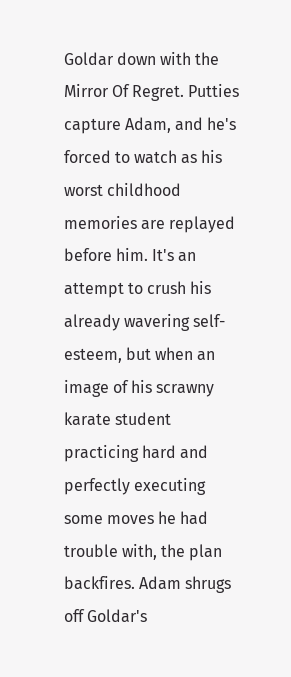Goldar down with the Mirror Of Regret. Putties capture Adam, and he's forced to watch as his worst childhood memories are replayed before him. It's an attempt to crush his already wavering self-esteem, but when an image of his scrawny karate student practicing hard and perfectly executing some moves he had trouble with, the plan backfires. Adam shrugs off Goldar's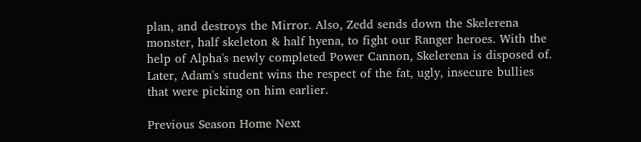plan, and destroys the Mirror. Also, Zedd sends down the Skelerena monster, half skeleton & half hyena, to fight our Ranger heroes. With the help of Alpha's newly completed Power Cannon, Skelerena is disposed of. Later, Adam's student wins the respect of the fat, ugly, insecure bullies that were picking on him earlier.

Previous Season Home Next